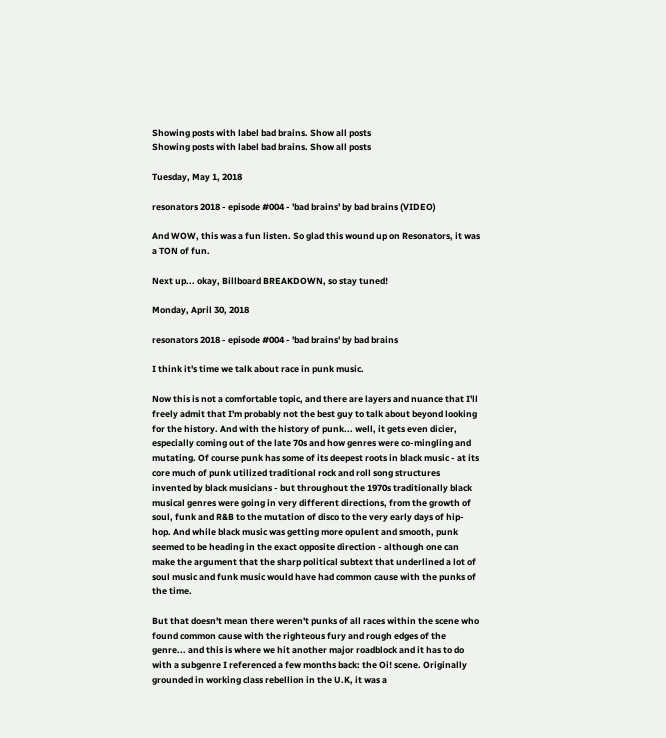Showing posts with label bad brains. Show all posts
Showing posts with label bad brains. Show all posts

Tuesday, May 1, 2018

resonators 2018 - episode #004 - 'bad brains' by bad brains (VIDEO)

And WOW, this was a fun listen. So glad this wound up on Resonators, it was a TON of fun.

Next up... okay, Billboard BREAKDOWN, so stay tuned!

Monday, April 30, 2018

resonators 2018 - episode #004 - 'bad brains' by bad brains

I think it's time we talk about race in punk music.

Now this is not a comfortable topic, and there are layers and nuance that I'll freely admit that I'm probably not the best guy to talk about beyond looking for the history. And with the history of punk... well, it gets even dicier, especially coming out of the late 70s and how genres were co-mingling and mutating. Of course punk has some of its deepest roots in black music - at its core much of punk utilized traditional rock and roll song structures invented by black musicians - but throughout the 1970s traditionally black musical genres were going in very different directions, from the growth of soul, funk and R&B to the mutation of disco to the very early days of hip-hop. And while black music was getting more opulent and smooth, punk seemed to be heading in the exact opposite direction - although one can make the argument that the sharp political subtext that underlined a lot of soul music and funk music would have had common cause with the punks of the time.

But that doesn't mean there weren't punks of all races within the scene who found common cause with the righteous fury and rough edges of the genre... and this is where we hit another major roadblock and it has to do with a subgenre I referenced a few months back: the Oi! scene. Originally grounded in working class rebellion in the U.K, it was a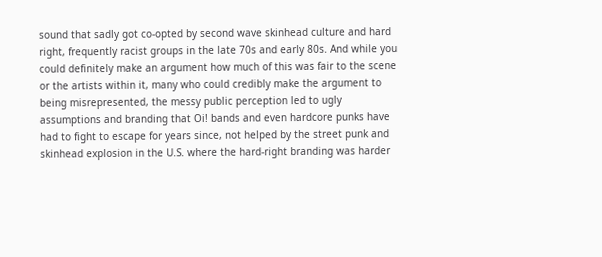sound that sadly got co-opted by second wave skinhead culture and hard right, frequently racist groups in the late 70s and early 80s. And while you could definitely make an argument how much of this was fair to the scene or the artists within it, many who could credibly make the argument to being misrepresented, the messy public perception led to ugly assumptions and branding that Oi! bands and even hardcore punks have had to fight to escape for years since, not helped by the street punk and skinhead explosion in the U.S. where the hard-right branding was harder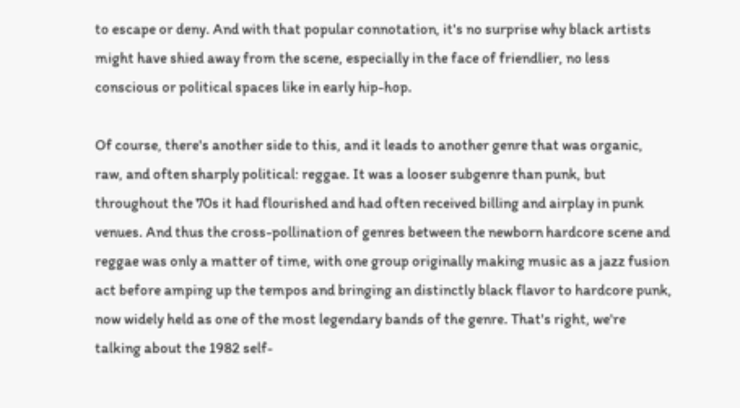to escape or deny. And with that popular connotation, it's no surprise why black artists might have shied away from the scene, especially in the face of friendlier, no less conscious or political spaces like in early hip-hop.

Of course, there's another side to this, and it leads to another genre that was organic, raw, and often sharply political: reggae. It was a looser subgenre than punk, but throughout the 70s it had flourished and had often received billing and airplay in punk venues. And thus the cross-pollination of genres between the newborn hardcore scene and reggae was only a matter of time, with one group originally making music as a jazz fusion act before amping up the tempos and bringing an distinctly black flavor to hardcore punk, now widely held as one of the most legendary bands of the genre. That's right, we're talking about the 1982 self-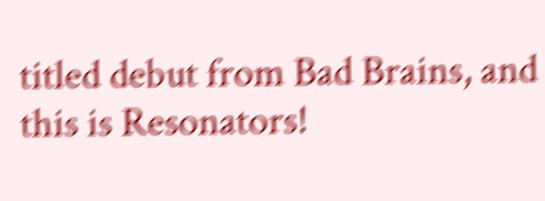titled debut from Bad Brains, and this is Resonators!